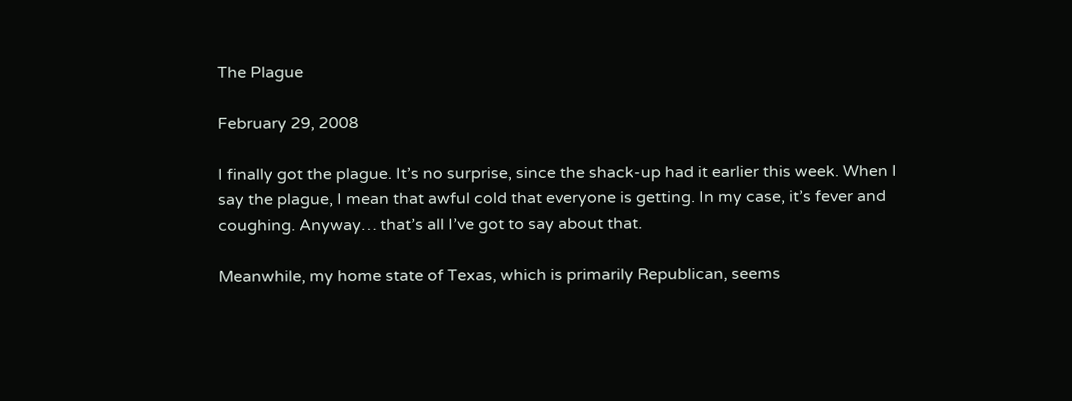The Plague

February 29, 2008

I finally got the plague. It’s no surprise, since the shack-up had it earlier this week. When I say the plague, I mean that awful cold that everyone is getting. In my case, it’s fever and coughing. Anyway… that’s all I’ve got to say about that.

Meanwhile, my home state of Texas, which is primarily Republican, seems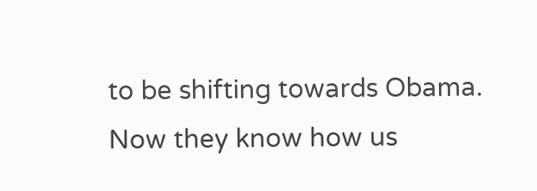to be shifting towards Obama. Now they know how us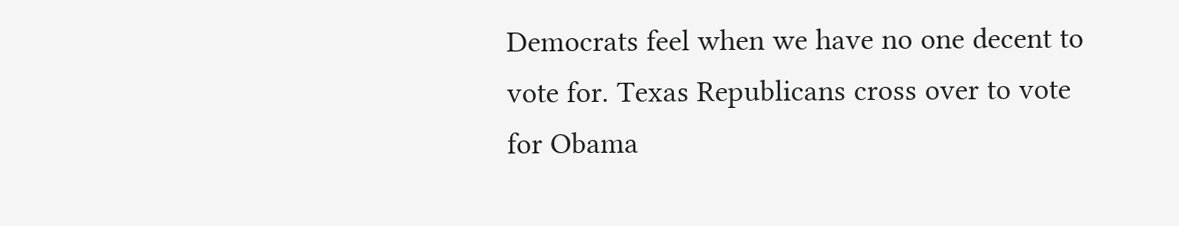Democrats feel when we have no one decent to vote for. Texas Republicans cross over to vote for Obama